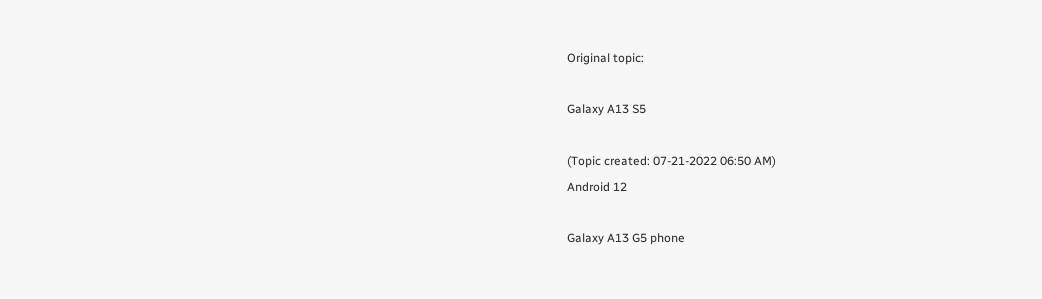Original topic:

Galaxy A13 S5

(Topic created: 07-21-2022 06:50 AM)
Android 12

Galaxy A13 G5 phone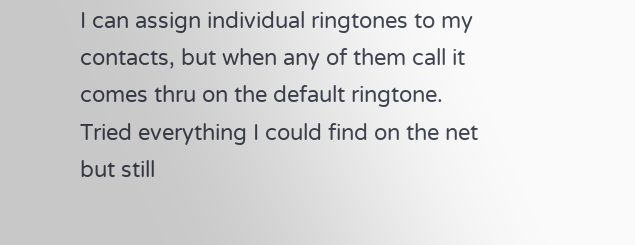I can assign individual ringtones to my contacts, but when any of them call it comes thru on the default ringtone. Tried everything I could find on the net but still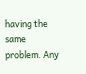having the same problem. Any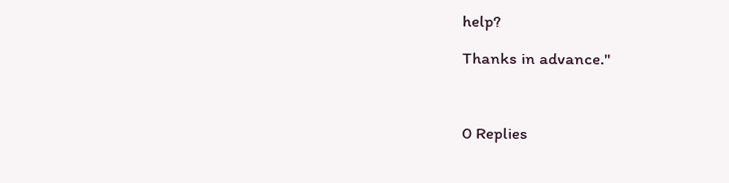help?

Thanks in advance."



0 Replies